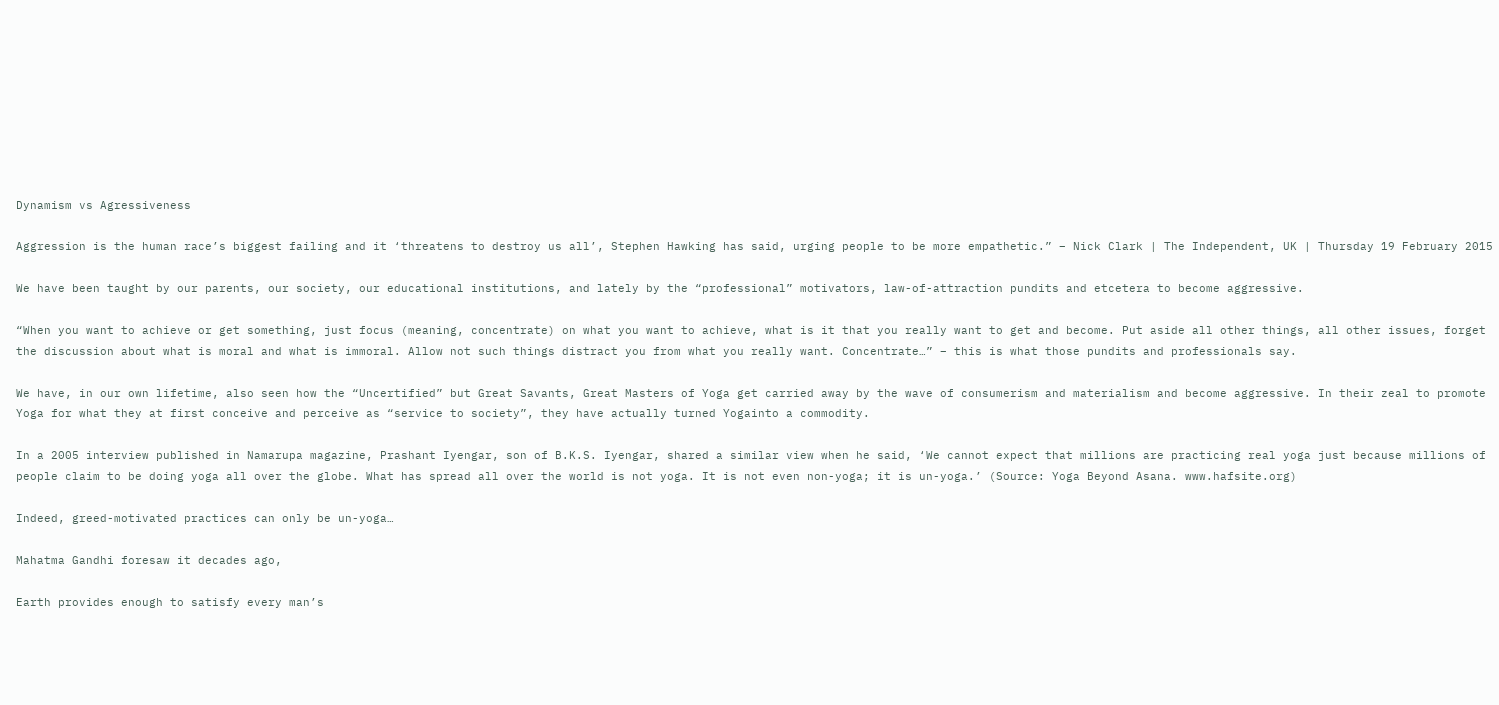Dynamism vs Agressiveness

Aggression is the human race’s biggest failing and it ‘threatens to destroy us all’, Stephen Hawking has said, urging people to be more empathetic.” – Nick Clark | The Independent, UK | Thursday 19 February 2015

We have been taught by our parents, our society, our educational institutions, and lately by the “professional” motivators, law-of-attraction pundits and etcetera to become aggressive.

“When you want to achieve or get something, just focus (meaning, concentrate) on what you want to achieve, what is it that you really want to get and become. Put aside all other things, all other issues, forget the discussion about what is moral and what is immoral. Allow not such things distract you from what you really want. Concentrate…” – this is what those pundits and professionals say.

We have, in our own lifetime, also seen how the “Uncertified” but Great Savants, Great Masters of Yoga get carried away by the wave of consumerism and materialism and become aggressive. In their zeal to promote Yoga for what they at first conceive and perceive as “service to society”, they have actually turned Yogainto a commodity.

In a 2005 interview published in Namarupa magazine, Prashant Iyengar, son of B.K.S. Iyengar, shared a similar view when he said, ‘We cannot expect that millions are practicing real yoga just because millions of people claim to be doing yoga all over the globe. What has spread all over the world is not yoga. It is not even non-yoga; it is un-yoga.’ (Source: Yoga Beyond Asana. www.hafsite.org)

Indeed, greed-motivated practices can only be un-yoga…

Mahatma Gandhi foresaw it decades ago,

Earth provides enough to satisfy every man’s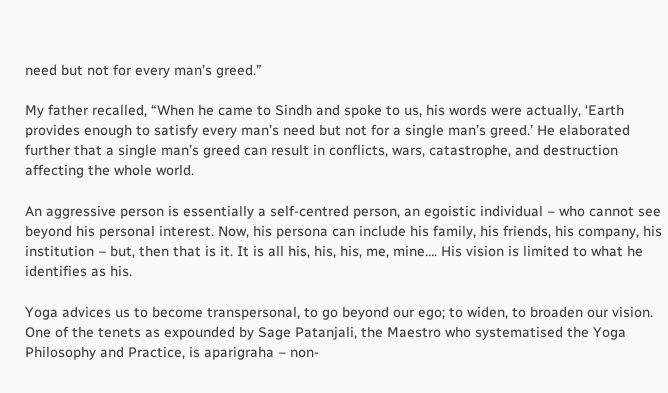need but not for every man’s greed.”

My father recalled, “When he came to Sindh and spoke to us, his words were actually, ‘Earth provides enough to satisfy every man’s need but not for a single man’s greed.’ He elaborated further that a single man’s greed can result in conflicts, wars, catastrophe, and destruction affecting the whole world.

An aggressive person is essentially a self-centred person, an egoistic individual – who cannot see beyond his personal interest. Now, his persona can include his family, his friends, his company, his institution – but, then that is it. It is all his, his, his, me, mine…. His vision is limited to what he identifies as his.

Yoga advices us to become transpersonal, to go beyond our ego; to widen, to broaden our vision. One of the tenets as expounded by Sage Patanjali, the Maestro who systematised the Yoga Philosophy and Practice, is aparigraha – non-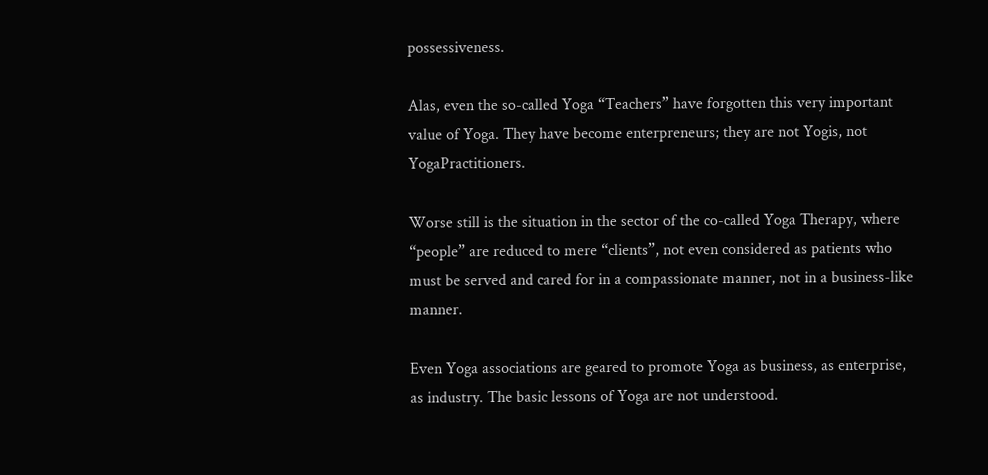possessiveness.

Alas, even the so-called Yoga “Teachers” have forgotten this very important value of Yoga. They have become enterpreneurs; they are not Yogis, not YogaPractitioners.

Worse still is the situation in the sector of the co-called Yoga Therapy, where “people” are reduced to mere “clients”, not even considered as patients who must be served and cared for in a compassionate manner, not in a business-like manner.

Even Yoga associations are geared to promote Yoga as business, as enterprise, as industry. The basic lessons of Yoga are not understood.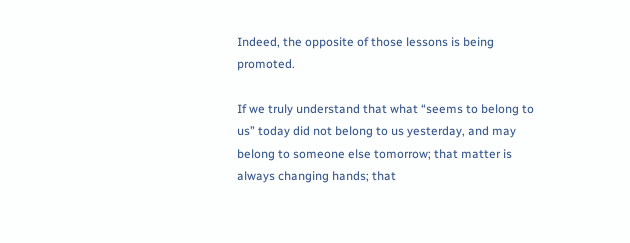Indeed, the opposite of those lessons is being promoted.

If we truly understand that what “seems to belong to us” today did not belong to us yesterday, and may belong to someone else tomorrow; that matter is always changing hands; that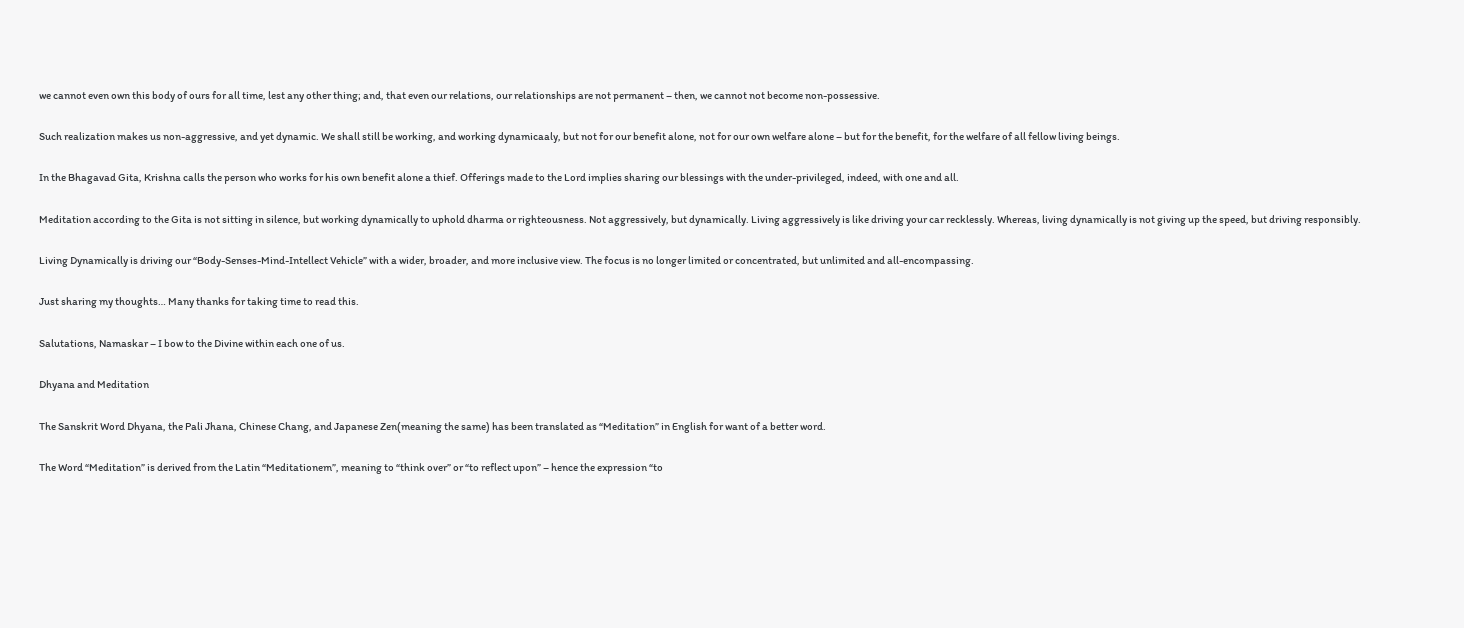we cannot even own this body of ours for all time, lest any other thing; and, that even our relations, our relationships are not permanent – then, we cannot not become non-possessive.

Such realization makes us non-aggressive, and yet dynamic. We shall still be working, and working dynamicaaly, but not for our benefit alone, not for our own welfare alone – but for the benefit, for the welfare of all fellow living beings.

In the Bhagavad Gita, Krishna calls the person who works for his own benefit alone a thief. Offerings made to the Lord implies sharing our blessings with the under-privileged, indeed, with one and all.

Meditation according to the Gita is not sitting in silence, but working dynamically to uphold dharma or righteousness. Not aggressively, but dynamically. Living aggressively is like driving your car recklessly. Whereas, living dynamically is not giving up the speed, but driving responsibly.

Living Dynamically is driving our “Body-Senses-Mind-Intellect Vehicle” with a wider, broader, and more inclusive view. The focus is no longer limited or concentrated, but unlimited and all-encompassing.

Just sharing my thoughts… Many thanks for taking time to read this.

Salutations, Namaskar – I bow to the Divine within each one of us.

Dhyana and Meditation

The Sanskrit Word Dhyana, the Pali Jhana, Chinese Chang, and Japanese Zen(meaning the same) has been translated as “Meditation” in English for want of a better word.

The Word “Meditation” is derived from the Latin “Meditationem”, meaning to “think over” or “to reflect upon” – hence the expression “to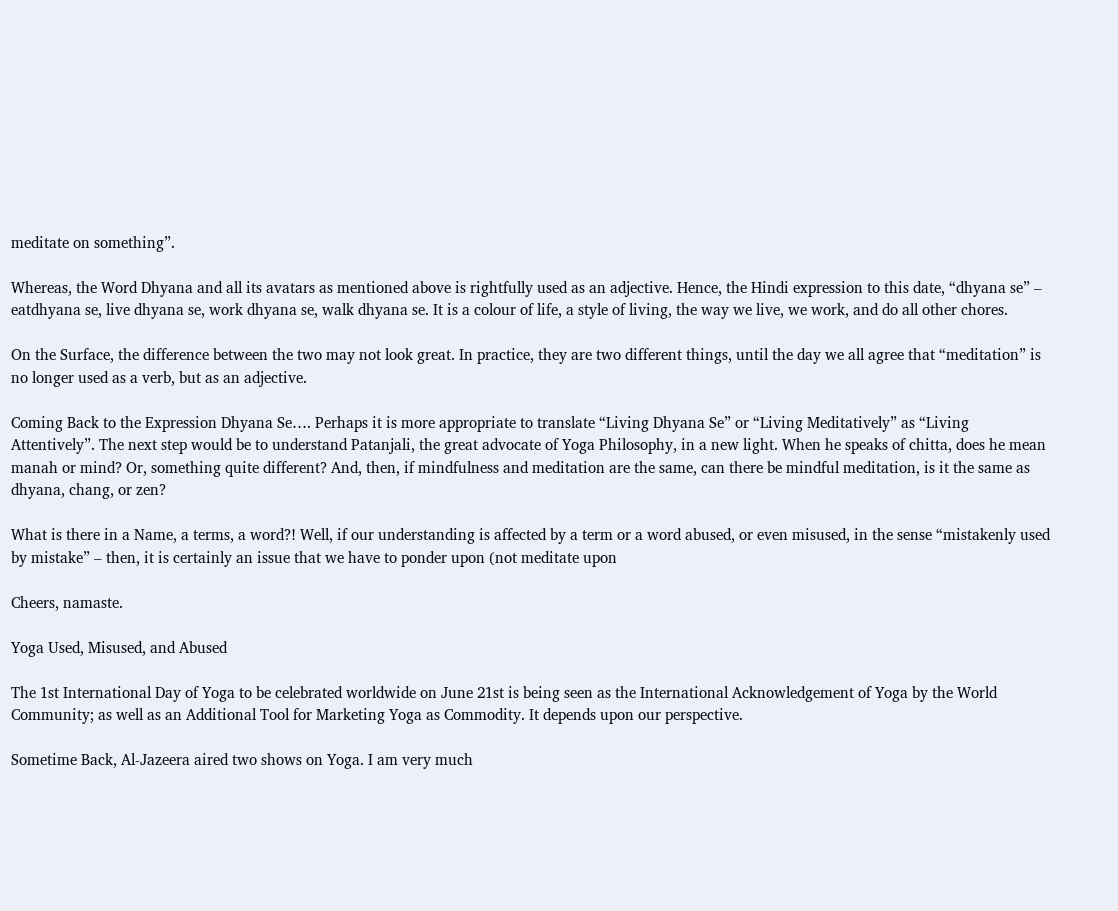meditate on something”.

Whereas, the Word Dhyana and all its avatars as mentioned above is rightfully used as an adjective. Hence, the Hindi expression to this date, “dhyana se” – eatdhyana se, live dhyana se, work dhyana se, walk dhyana se. It is a colour of life, a style of living, the way we live, we work, and do all other chores.

On the Surface, the difference between the two may not look great. In practice, they are two different things, until the day we all agree that “meditation” is no longer used as a verb, but as an adjective.

Coming Back to the Expression Dhyana Se…. Perhaps it is more appropriate to translate “Living Dhyana Se” or “Living Meditatively” as “Living Attentively”. The next step would be to understand Patanjali, the great advocate of Yoga Philosophy, in a new light. When he speaks of chitta, does he mean manah or mind? Or, something quite different? And, then, if mindfulness and meditation are the same, can there be mindful meditation, is it the same as dhyana, chang, or zen?

What is there in a Name, a terms, a word?! Well, if our understanding is affected by a term or a word abused, or even misused, in the sense “mistakenly used by mistake” – then, it is certainly an issue that we have to ponder upon (not meditate upon

Cheers, namaste.

Yoga Used, Misused, and Abused

The 1st International Day of Yoga to be celebrated worldwide on June 21st is being seen as the International Acknowledgement of Yoga by the World Community; as well as an Additional Tool for Marketing Yoga as Commodity. It depends upon our perspective.

Sometime Back, Al-Jazeera aired two shows on Yoga. I am very much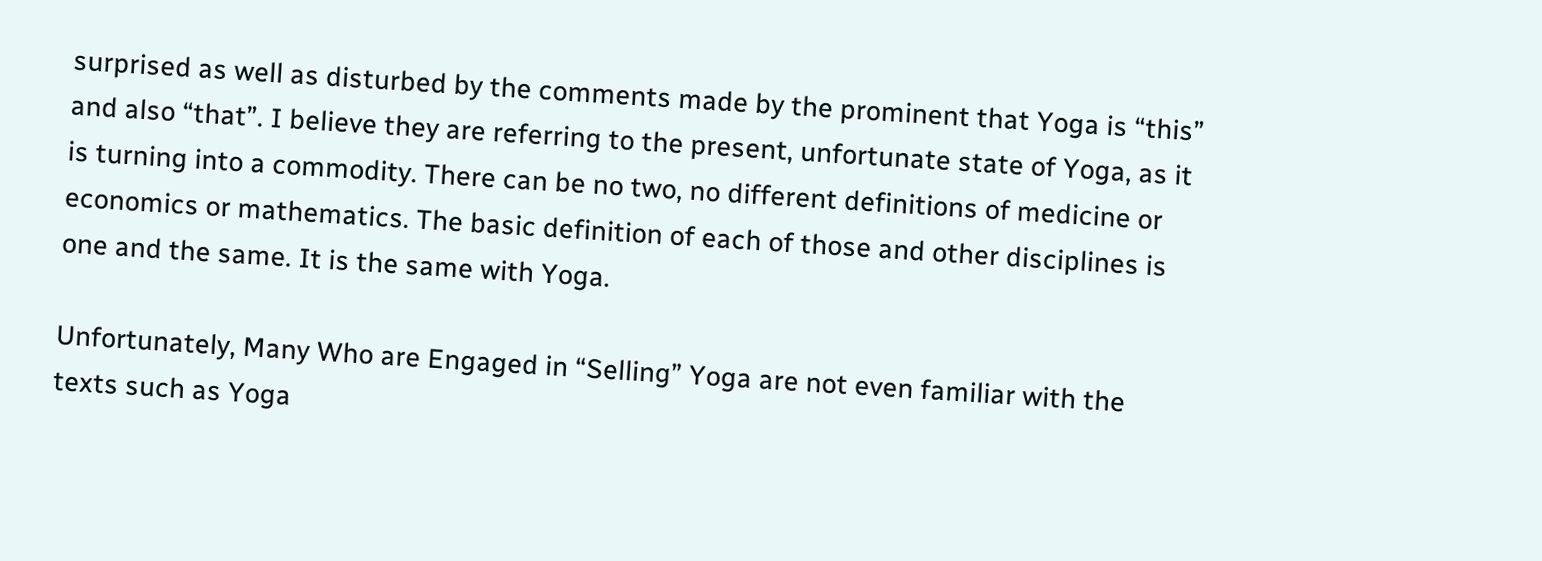surprised as well as disturbed by the comments made by the prominent that Yoga is “this” and also “that”. I believe they are referring to the present, unfortunate state of Yoga, as it is turning into a commodity. There can be no two, no different definitions of medicine or economics or mathematics. The basic definition of each of those and other disciplines is one and the same. It is the same with Yoga.

Unfortunately, Many Who are Engaged in “Selling” Yoga are not even familiar with the texts such as Yoga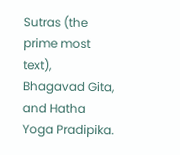Sutras (the prime most text), Bhagavad Gita, and Hatha Yoga Pradipika.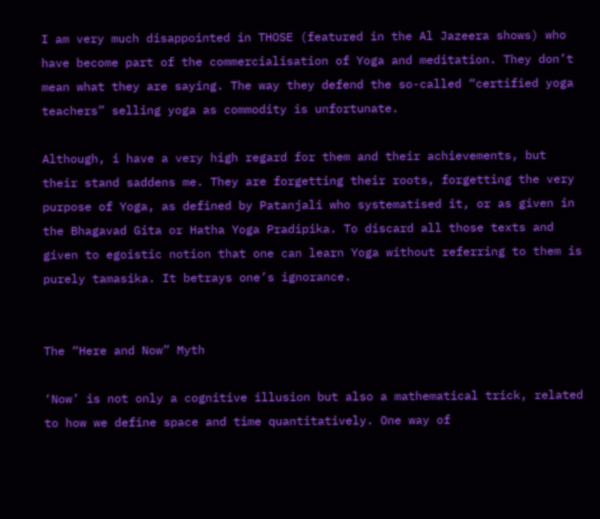I am very much disappointed in THOSE (featured in the Al Jazeera shows) who have become part of the commercialisation of Yoga and meditation. They don’t mean what they are saying. The way they defend the so-called “certified yoga teachers” selling yoga as commodity is unfortunate.

Although, i have a very high regard for them and their achievements, but their stand saddens me. They are forgetting their roots, forgetting the very purpose of Yoga, as defined by Patanjali who systematised it, or as given in the Bhagavad Gita or Hatha Yoga Pradipika. To discard all those texts and given to egoistic notion that one can learn Yoga without referring to them is purely tamasika. It betrays one’s ignorance.


The “Here and Now” Myth

‘Now’ is not only a cognitive illusion but also a mathematical trick, related to how we define space and time quantitatively. One way of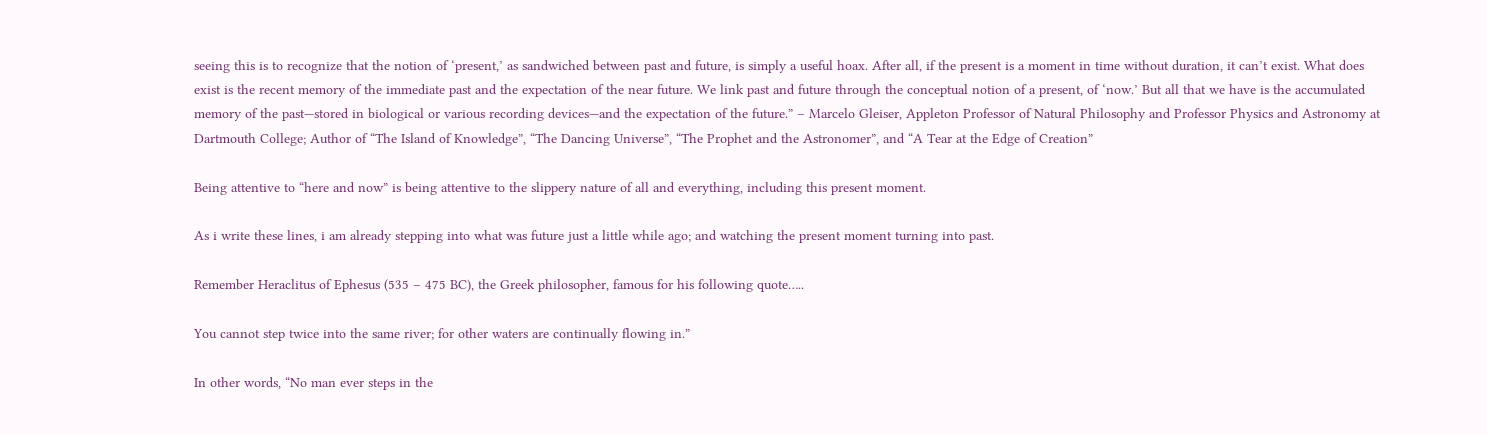seeing this is to recognize that the notion of ‘present,’ as sandwiched between past and future, is simply a useful hoax. After all, if the present is a moment in time without duration, it can’t exist. What does exist is the recent memory of the immediate past and the expectation of the near future. We link past and future through the conceptual notion of a present, of ‘now.’ But all that we have is the accumulated memory of the past—stored in biological or various recording devices—and the expectation of the future.” – Marcelo Gleiser, Appleton Professor of Natural Philosophy and Professor Physics and Astronomy at Dartmouth College; Author of “The Island of Knowledge”, “The Dancing Universe”, “The Prophet and the Astronomer”, and “A Tear at the Edge of Creation”

Being attentive to “here and now” is being attentive to the slippery nature of all and everything, including this present moment.

As i write these lines, i am already stepping into what was future just a little while ago; and watching the present moment turning into past.

Remember Heraclitus of Ephesus (535 – 475 BC), the Greek philosopher, famous for his following quote…..

You cannot step twice into the same river; for other waters are continually flowing in.”

In other words, “No man ever steps in the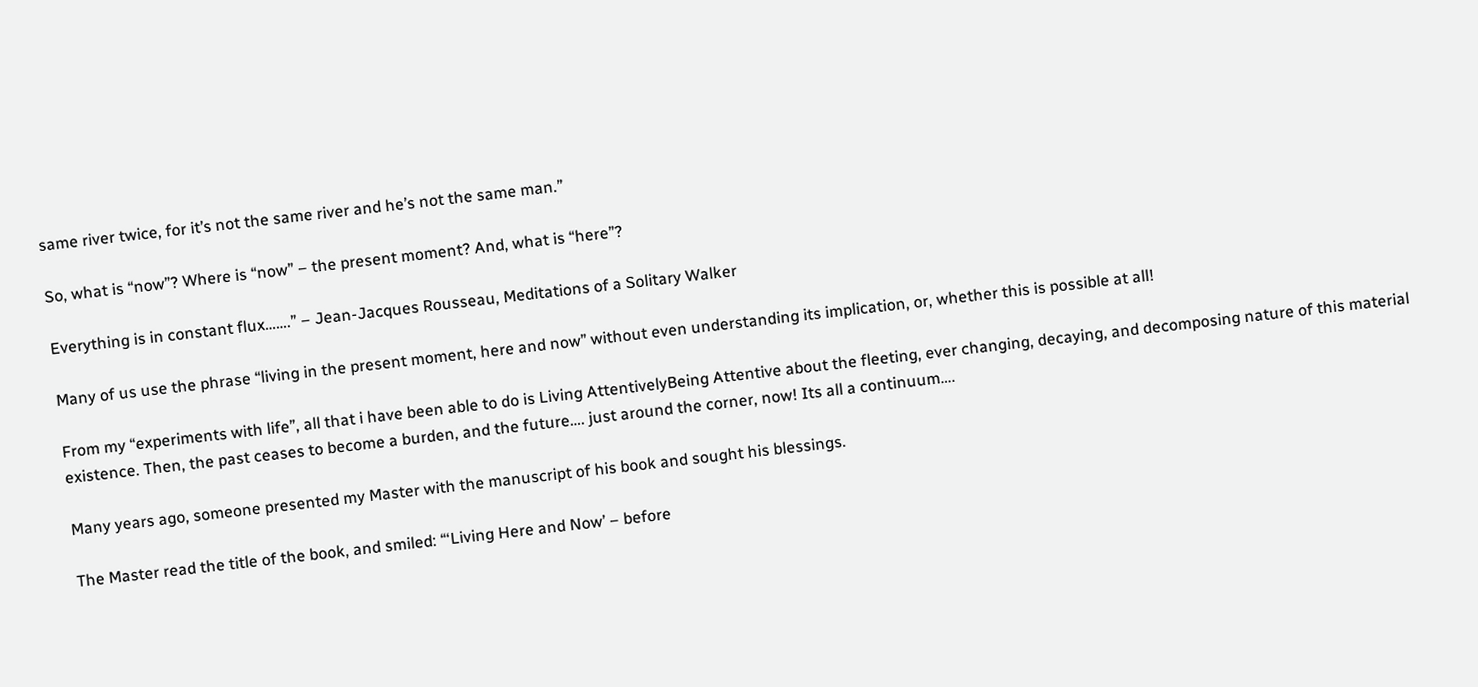same river twice, for it’s not the same river and he’s not the same man.”

So, what is “now”? Where is “now” – the present moment? And, what is “here”?

Everything is in constant flux…….” – Jean-Jacques Rousseau, Meditations of a Solitary Walker

Many of us use the phrase “living in the present moment, here and now” without even understanding its implication, or, whether this is possible at all!

From my “experiments with life”, all that i have been able to do is Living AttentivelyBeing Attentive about the fleeting, ever changing, decaying, and decomposing nature of this material existence. Then, the past ceases to become a burden, and the future…. just around the corner, now! Its all a continuum….

Many years ago, someone presented my Master with the manuscript of his book and sought his blessings.

The Master read the title of the book, and smiled: “‘Living Here and Now’ – before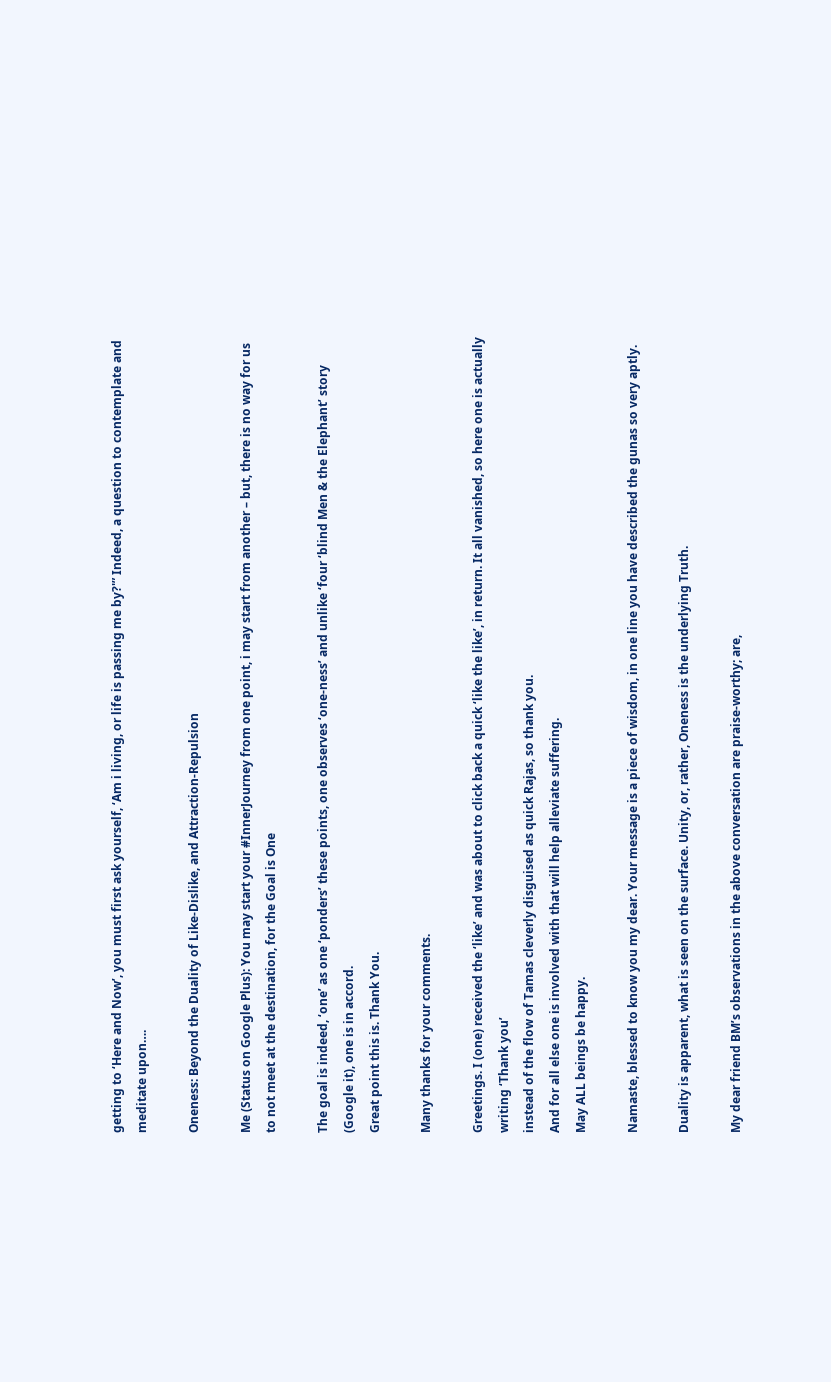getting to ‘Here and Now’, you must first ask yourself, ‘Am i living, or life is passing me by?'” Indeed, a question to contemplate and meditate upon….

Oneness: Beyond the Duality of Like-Dislike, and Attraction-Repulsion

Me (Status on Google Plus): You may start your #InnerJourney from one point, i may start from another – but, there is no way for us to not meet at the destination, for the Goal is One

The goal is indeed, ‘one’ as one ‘ponders’ these points, one observes ‘one-ness’ and unlike ‘four ‘blind Men & the Elephant’ story (Google it), one is in accord.
Great point this is. Thank You.

Many thanks for your comments.

Greetings. I (one) received the ‘like’ and was about to click back a quick ‘like the like’, in return. It all vanished, so here one is actually writing ‘Thank you’
instead of the flow of Tamas cleverly disguised as quick Rajas, so thank you.
And for all else one is involved with that will help alleviate suffering.
May ALL beings be happy.

Namaste, blessed to know you my dear. Your message is a piece of wisdom, in one line you have described the gunas so very aptly.

Duality is apparent, what is seen on the surface. Unity, or, rather, Oneness is the underlying Truth.

My dear friend BM’s observations in the above conversation are praise-worthy; are,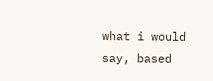what i would say, based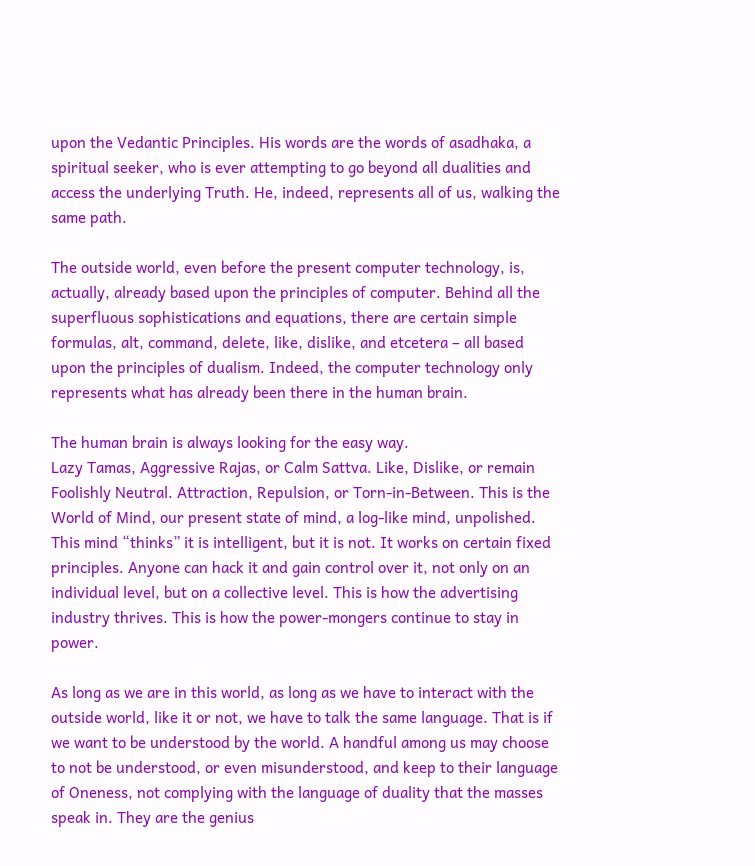upon the Vedantic Principles. His words are the words of asadhaka, a spiritual seeker, who is ever attempting to go beyond all dualities and access the underlying Truth. He, indeed, represents all of us, walking the same path.

The outside world, even before the present computer technology, is, actually, already based upon the principles of computer. Behind all the superfluous sophistications and equations, there are certain simple formulas, alt, command, delete, like, dislike, and etcetera – all based upon the principles of dualism. Indeed, the computer technology only represents what has already been there in the human brain.

The human brain is always looking for the easy way.
Lazy Tamas, Aggressive Rajas, or Calm Sattva. Like, Dislike, or remain Foolishly Neutral. Attraction, Repulsion, or Torn-in-Between. This is the World of Mind, our present state of mind, a log-like mind, unpolished. This mind “thinks” it is intelligent, but it is not. It works on certain fixed principles. Anyone can hack it and gain control over it, not only on an individual level, but on a collective level. This is how the advertising industry thrives. This is how the power-mongers continue to stay in power.

As long as we are in this world, as long as we have to interact with the outside world, like it or not, we have to talk the same language. That is if we want to be understood by the world. A handful among us may choose to not be understood, or even misunderstood, and keep to their language of Oneness, not complying with the language of duality that the masses speak in. They are the genius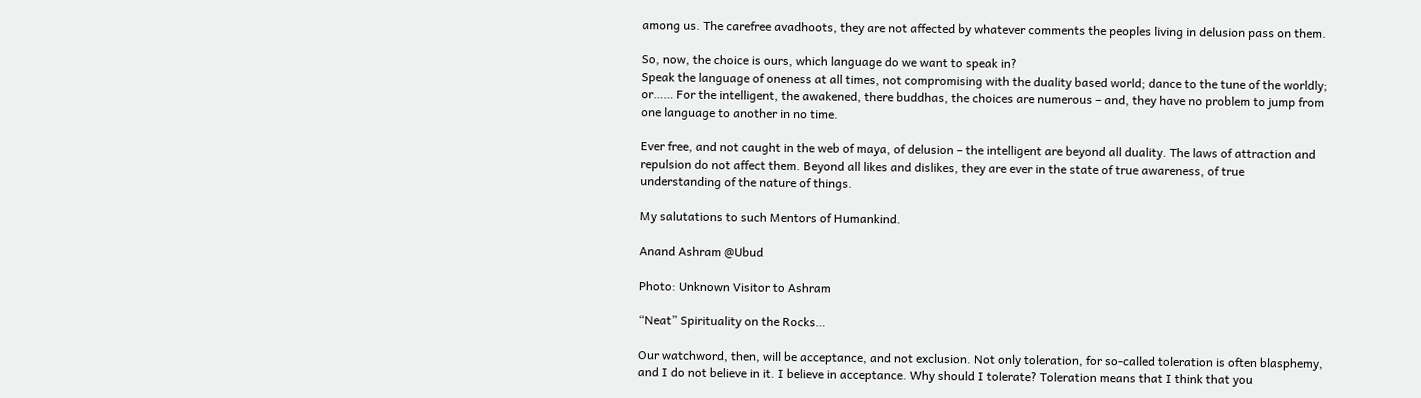among us. The carefree avadhoots, they are not affected by whatever comments the peoples living in delusion pass on them.

So, now, the choice is ours, which language do we want to speak in?
Speak the language of oneness at all times, not compromising with the duality based world; dance to the tune of the worldly; or…… For the intelligent, the awakened, there buddhas, the choices are numerous – and, they have no problem to jump from one language to another in no time.

Ever free, and not caught in the web of maya, of delusion – the intelligent are beyond all duality. The laws of attraction and repulsion do not affect them. Beyond all likes and dislikes, they are ever in the state of true awareness, of true understanding of the nature of things.

My salutations to such Mentors of Humankind.

Anand Ashram @Ubud

Photo: Unknown Visitor to Ashram

“Neat” Spirituality on the Rocks…

Our watchword, then, will be acceptance, and not exclusion. Not only toleration, for so-called toleration is often blasphemy, and I do not believe in it. I believe in acceptance. Why should I tolerate? Toleration means that I think that you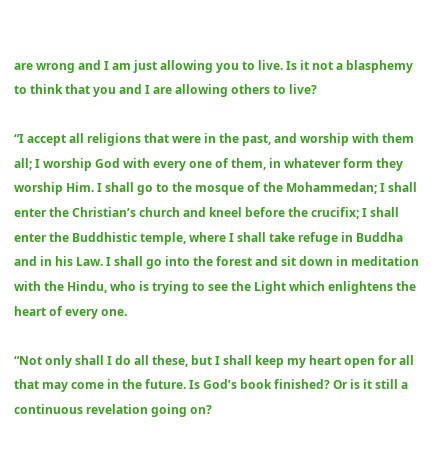are wrong and I am just allowing you to live. Is it not a blasphemy to think that you and I are allowing others to live?

“I accept all religions that were in the past, and worship with them all; I worship God with every one of them, in whatever form they worship Him. I shall go to the mosque of the Mohammedan; I shall enter the Christian’s church and kneel before the crucifix; I shall enter the Buddhistic temple, where I shall take refuge in Buddha and in his Law. I shall go into the forest and sit down in meditation with the Hindu, who is trying to see the Light which enlightens the heart of every one.

“Not only shall I do all these, but I shall keep my heart open for all that may come in the future. Is God’s book finished? Or is it still a continuous revelation going on?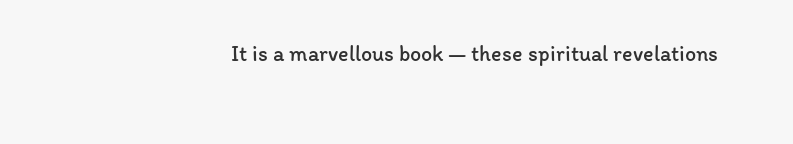It is a marvellous book — these spiritual revelations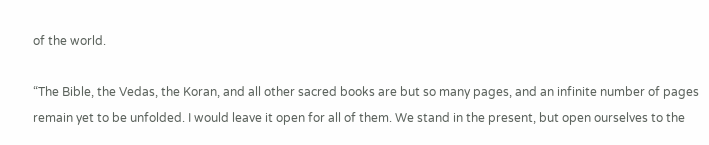of the world.

“The Bible, the Vedas, the Koran, and all other sacred books are but so many pages, and an infinite number of pages remain yet to be unfolded. I would leave it open for all of them. We stand in the present, but open ourselves to the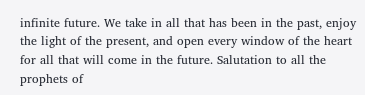infinite future. We take in all that has been in the past, enjoy the light of the present, and open every window of the heart for all that will come in the future. Salutation to all the prophets of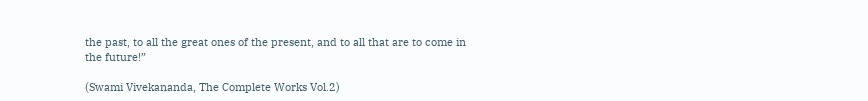the past, to all the great ones of the present, and to all that are to come in the future!”

(Swami Vivekananda, The Complete Works Vol.2)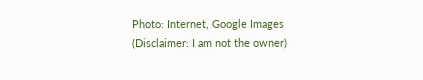Photo: Internet, Google Images (Disclaimer: I am not the owner)